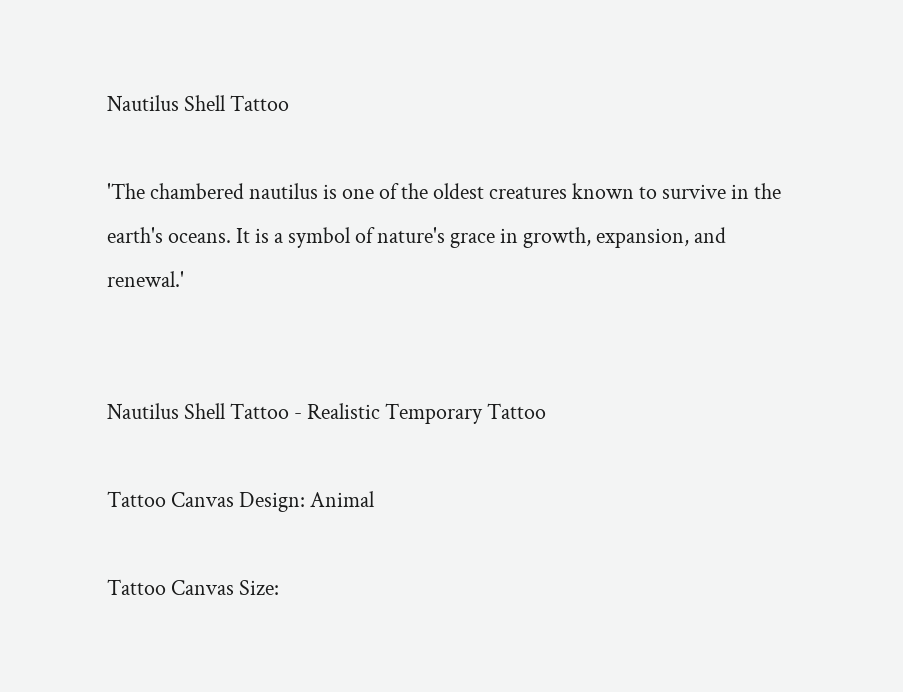Nautilus Shell Tattoo

'The chambered nautilus is one of the oldest creatures known to survive in the earth's oceans. It is a symbol of nature's grace in growth, expansion, and renewal.'


Nautilus Shell Tattoo - Realistic Temporary Tattoo

Tattoo Canvas Design: Animal

Tattoo Canvas Size: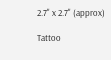2.7" x 2.7" (approx)

Tattoo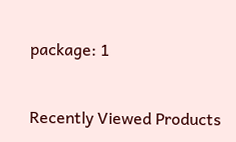package: 1


Recently Viewed Products